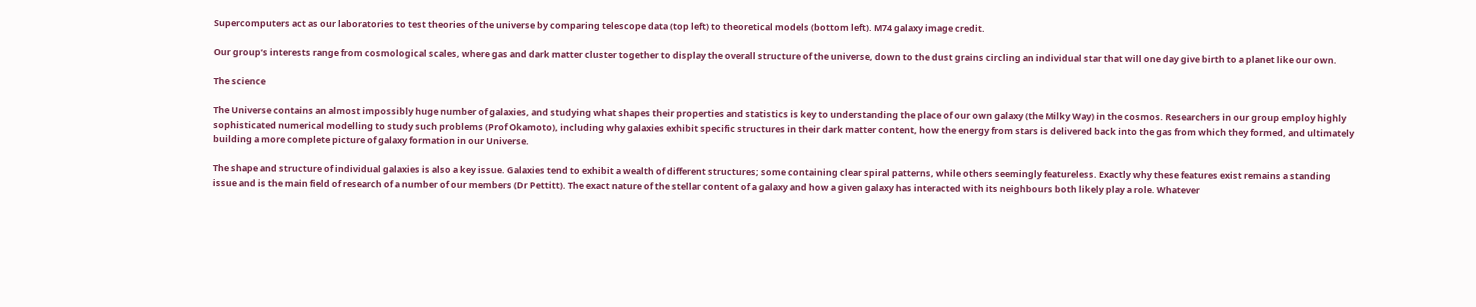Supercomputers act as our laboratories to test theories of the universe by comparing telescope data (top left) to theoretical models (bottom left). M74 galaxy image credit.

Our group’s interests range from cosmological scales, where gas and dark matter cluster together to display the overall structure of the universe, down to the dust grains circling an individual star that will one day give birth to a planet like our own.

The science

The Universe contains an almost impossibly huge number of galaxies, and studying what shapes their properties and statistics is key to understanding the place of our own galaxy (the Milky Way) in the cosmos. Researchers in our group employ highly sophisticated numerical modelling to study such problems (Prof Okamoto), including why galaxies exhibit specific structures in their dark matter content, how the energy from stars is delivered back into the gas from which they formed, and ultimately building a more complete picture of galaxy formation in our Universe.

The shape and structure of individual galaxies is also a key issue. Galaxies tend to exhibit a wealth of different structures; some containing clear spiral patterns, while others seemingly featureless. Exactly why these features exist remains a standing issue and is the main field of research of a number of our members (Dr Pettitt). The exact nature of the stellar content of a galaxy and how a given galaxy has interacted with its neighbours both likely play a role. Whatever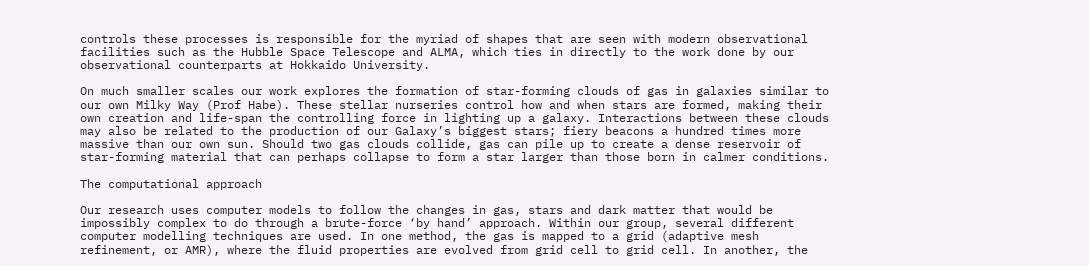controls these processes is responsible for the myriad of shapes that are seen with modern observational facilities such as the Hubble Space Telescope and ALMA, which ties in directly to the work done by our observational counterparts at Hokkaido University.

On much smaller scales our work explores the formation of star-forming clouds of gas in galaxies similar to our own Milky Way (Prof Habe). These stellar nurseries control how and when stars are formed, making their own creation and life-span the controlling force in lighting up a galaxy. Interactions between these clouds may also be related to the production of our Galaxy’s biggest stars; fiery beacons a hundred times more massive than our own sun. Should two gas clouds collide, gas can pile up to create a dense reservoir of star-forming material that can perhaps collapse to form a star larger than those born in calmer conditions.

The computational approach

Our research uses computer models to follow the changes in gas, stars and dark matter that would be impossibly complex to do through a brute-force ‘by hand’ approach. Within our group, several different computer modelling techniques are used. In one method, the gas is mapped to a grid (adaptive mesh refinement, or AMR), where the fluid properties are evolved from grid cell to grid cell. In another, the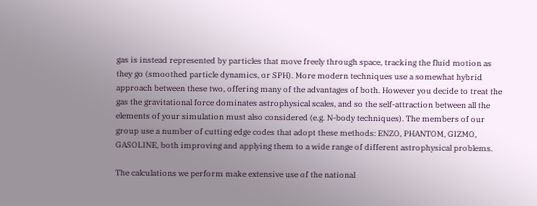gas is instead represented by particles that move freely through space, tracking the fluid motion as they go (smoothed particle dynamics, or SPH). More modern techniques use a somewhat hybrid approach between these two, offering many of the advantages of both. However you decide to treat the gas the gravitational force dominates astrophysical scales, and so the self-attraction between all the elements of your simulation must also considered (e.g. N-body techniques). The members of our group use a number of cutting edge codes that adopt these methods: ENZO, PHANTOM, GIZMO, GASOLINE, both improving and applying them to a wide range of different astrophysical problems.

The calculations we perform make extensive use of the national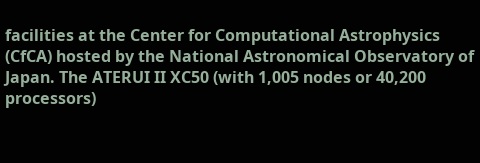facilities at the Center for Computational Astrophysics (CfCA) hosted by the National Astronomical Observatory of Japan. The ATERUI II XC50 (with 1,005 nodes or 40,200 processors)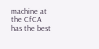machine at the CfCA has the best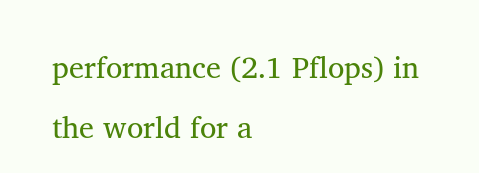performance (2.1 Pflops) in the world for a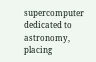supercomputer dedicated to astronomy, placing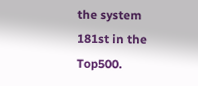the system 181st in the Top500.